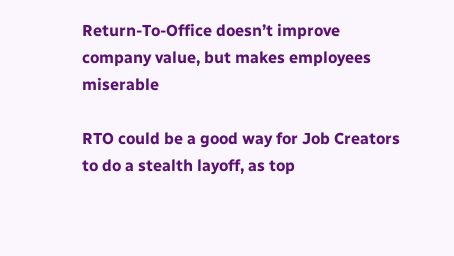Return-To-Office doesn’t improve company value, but makes employees miserable

RTO could be a good way for Job Creators to do a stealth layoff, as top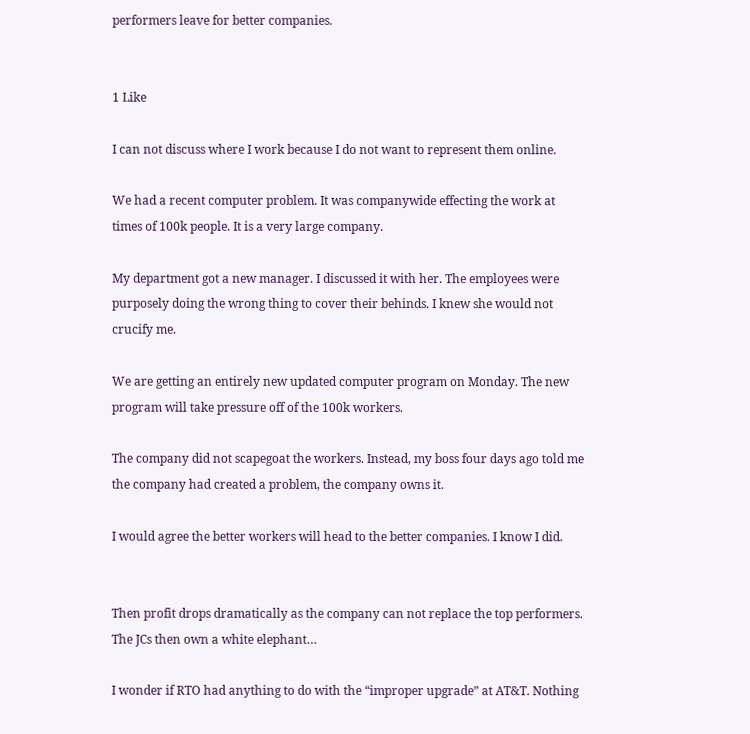performers leave for better companies.


1 Like

I can not discuss where I work because I do not want to represent them online.

We had a recent computer problem. It was companywide effecting the work at times of 100k people. It is a very large company.

My department got a new manager. I discussed it with her. The employees were purposely doing the wrong thing to cover their behinds. I knew she would not crucify me.

We are getting an entirely new updated computer program on Monday. The new program will take pressure off of the 100k workers.

The company did not scapegoat the workers. Instead, my boss four days ago told me the company had created a problem, the company owns it.

I would agree the better workers will head to the better companies. I know I did.


Then profit drops dramatically as the company can not replace the top performers. The JCs then own a white elephant…

I wonder if RTO had anything to do with the “improper upgrade” at AT&T. Nothing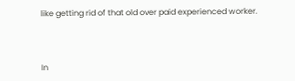like getting rid of that old over paid experienced worker.



In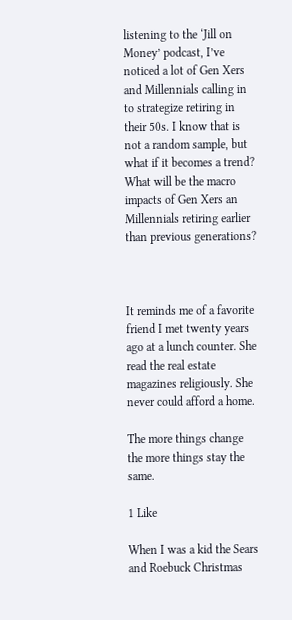listening to the ‘Jill on Money’ podcast, I’ve noticed a lot of Gen Xers and Millennials calling in to strategize retiring in their 50s. I know that is not a random sample, but what if it becomes a trend? What will be the macro impacts of Gen Xers an Millennials retiring earlier than previous generations?



It reminds me of a favorite friend I met twenty years ago at a lunch counter. She read the real estate magazines religiously. She never could afford a home.

The more things change the more things stay the same.

1 Like

When I was a kid the Sears and Roebuck Christmas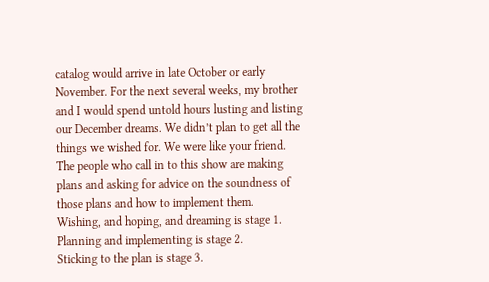catalog would arrive in late October or early November. For the next several weeks, my brother and I would spend untold hours lusting and listing our December dreams. We didn’t plan to get all the things we wished for. We were like your friend. The people who call in to this show are making plans and asking for advice on the soundness of those plans and how to implement them.
Wishing, and hoping, and dreaming is stage 1.
Planning and implementing is stage 2.
Sticking to the plan is stage 3.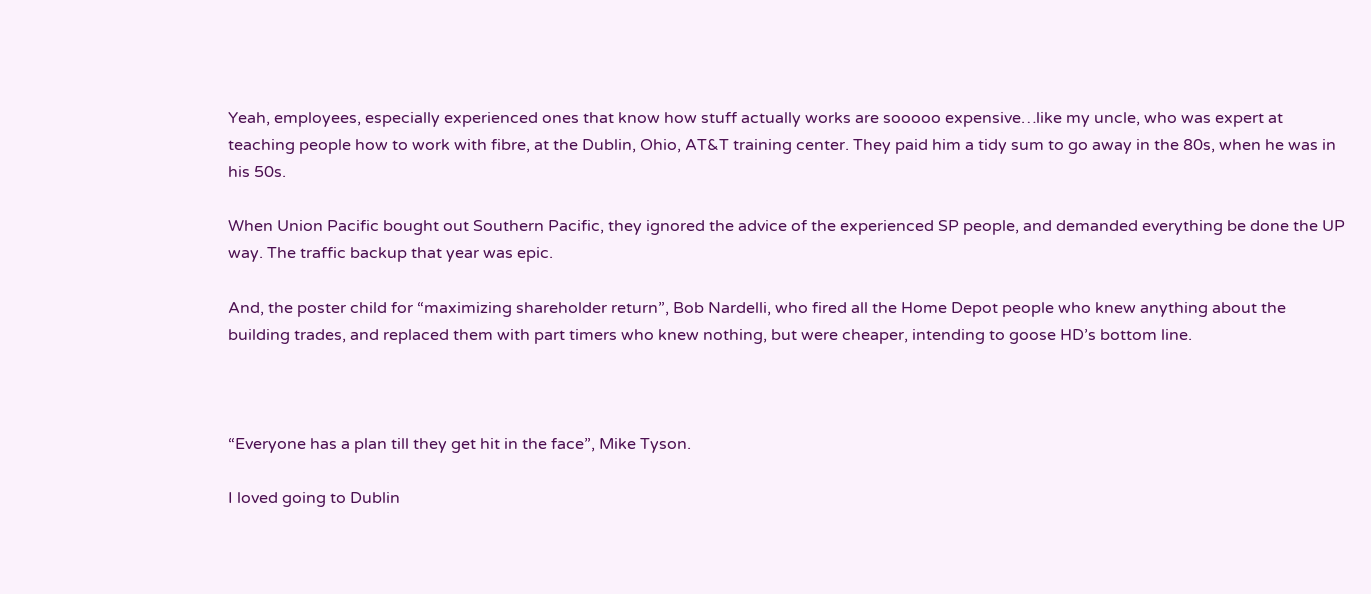Yeah, employees, especially experienced ones that know how stuff actually works are sooooo expensive…like my uncle, who was expert at teaching people how to work with fibre, at the Dublin, Ohio, AT&T training center. They paid him a tidy sum to go away in the 80s, when he was in his 50s.

When Union Pacific bought out Southern Pacific, they ignored the advice of the experienced SP people, and demanded everything be done the UP way. The traffic backup that year was epic.

And, the poster child for “maximizing shareholder return”, Bob Nardelli, who fired all the Home Depot people who knew anything about the building trades, and replaced them with part timers who knew nothing, but were cheaper, intending to goose HD’s bottom line.



“Everyone has a plan till they get hit in the face”, Mike Tyson.

I loved going to Dublin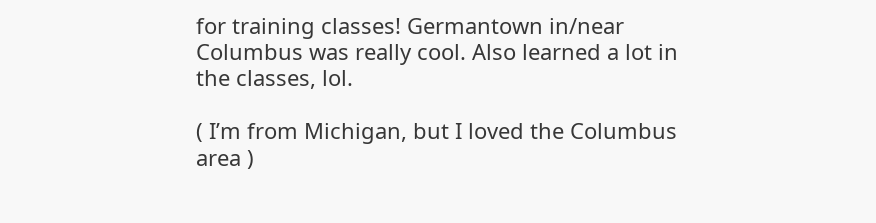for training classes! Germantown in/near Columbus was really cool. Also learned a lot in the classes, lol.

( I’m from Michigan, but I loved the Columbus area )